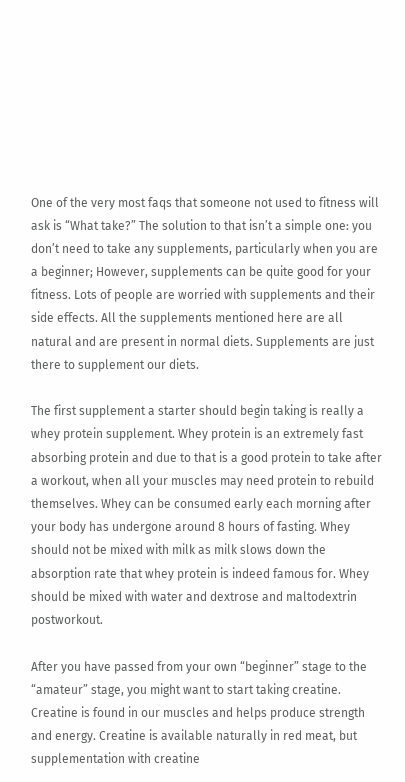One of the very most faqs that someone not used to fitness will ask is “What take?” The solution to that isn’t a simple one: you don’t need to take any supplements, particularly when you are a beginner; However, supplements can be quite good for your fitness. Lots of people are worried with supplements and their side effects. All the supplements mentioned here are all natural and are present in normal diets. Supplements are just there to supplement our diets.

The first supplement a starter should begin taking is really a whey protein supplement. Whey protein is an extremely fast absorbing protein and due to that is a good protein to take after a workout, when all your muscles may need protein to rebuild themselves. Whey can be consumed early each morning after your body has undergone around 8 hours of fasting. Whey should not be mixed with milk as milk slows down the absorption rate that whey protein is indeed famous for. Whey should be mixed with water and dextrose and maltodextrin postworkout.

After you have passed from your own “beginner” stage to the “amateur” stage, you might want to start taking creatine. Creatine is found in our muscles and helps produce strength and energy. Creatine is available naturally in red meat, but supplementation with creatine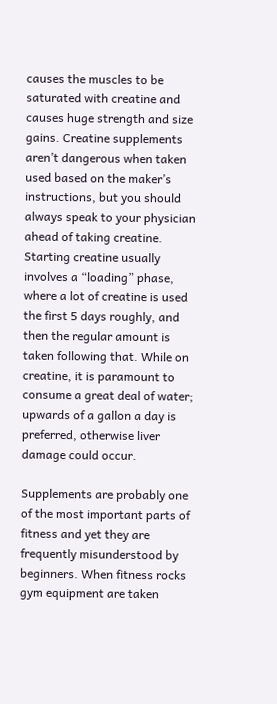causes the muscles to be saturated with creatine and causes huge strength and size gains. Creatine supplements aren’t dangerous when taken used based on the maker’s instructions, but you should always speak to your physician ahead of taking creatine. Starting creatine usually involves a “loading” phase, where a lot of creatine is used the first 5 days roughly, and then the regular amount is taken following that. While on creatine, it is paramount to consume a great deal of water; upwards of a gallon a day is preferred, otherwise liver damage could occur.

Supplements are probably one of the most important parts of fitness and yet they are frequently misunderstood by beginners. When fitness rocks gym equipment are taken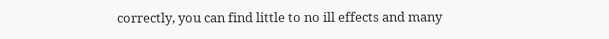correctly, you can find little to no ill effects and many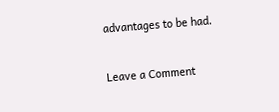advantages to be had.

Leave a Comment